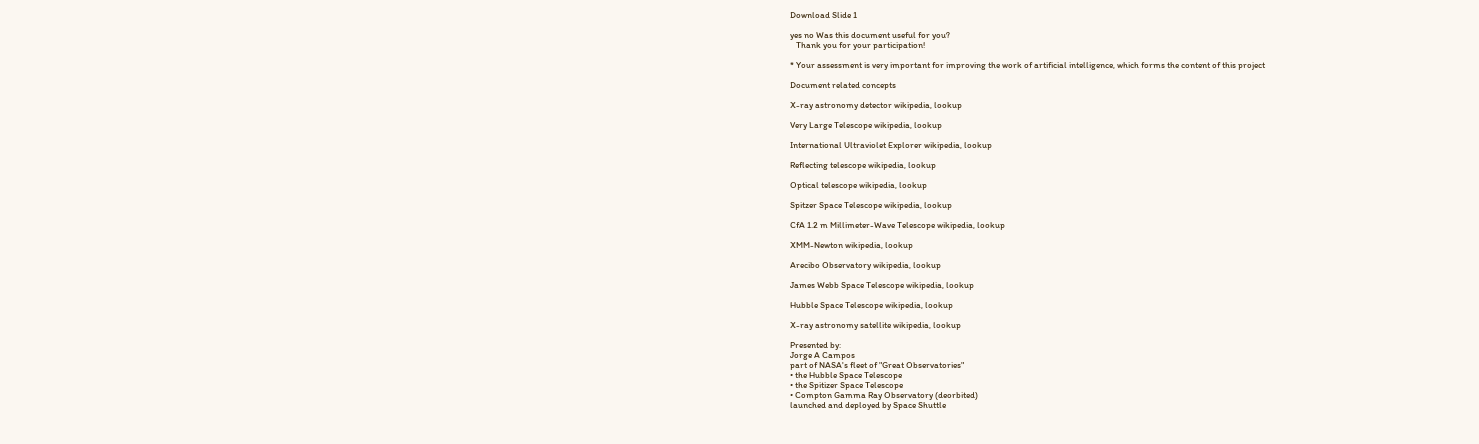Download Slide 1

yes no Was this document useful for you?
   Thank you for your participation!

* Your assessment is very important for improving the work of artificial intelligence, which forms the content of this project

Document related concepts

X-ray astronomy detector wikipedia, lookup

Very Large Telescope wikipedia, lookup

International Ultraviolet Explorer wikipedia, lookup

Reflecting telescope wikipedia, lookup

Optical telescope wikipedia, lookup

Spitzer Space Telescope wikipedia, lookup

CfA 1.2 m Millimeter-Wave Telescope wikipedia, lookup

XMM-Newton wikipedia, lookup

Arecibo Observatory wikipedia, lookup

James Webb Space Telescope wikipedia, lookup

Hubble Space Telescope wikipedia, lookup

X-ray astronomy satellite wikipedia, lookup

Presented by:
Jorge A Campos
part of NASA's fleet of "Great Observatories"
• the Hubble Space Telescope
• the Spitizer Space Telescope
• Compton Gamma Ray Observatory (deorbited)
launched and deployed by Space Shuttle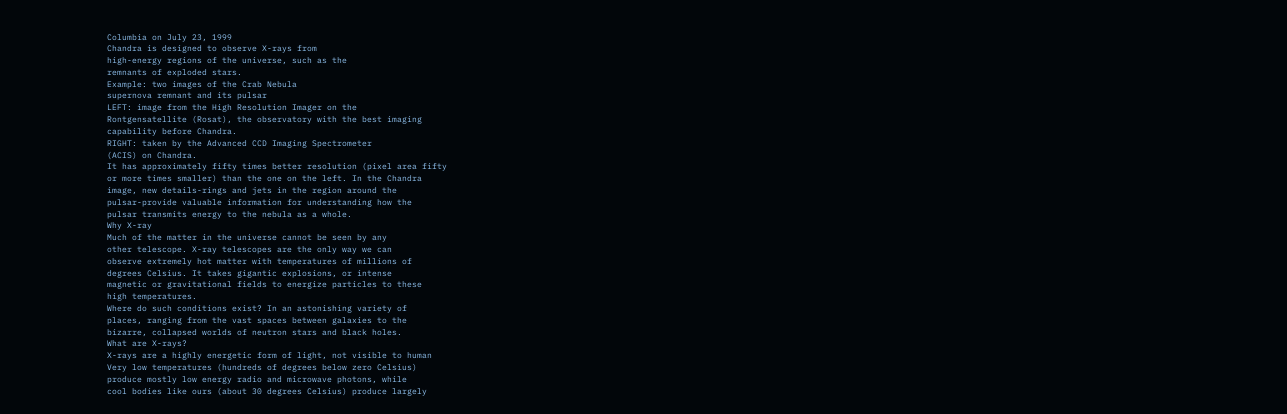Columbia on July 23, 1999
Chandra is designed to observe X-rays from
high-energy regions of the universe, such as the
remnants of exploded stars.
Example: two images of the Crab Nebula
supernova remnant and its pulsar
LEFT: image from the High Resolution Imager on the
Rontgensatellite (Rosat), the observatory with the best imaging
capability before Chandra.
RIGHT: taken by the Advanced CCD Imaging Spectrometer
(ACIS) on Chandra.
It has approximately fifty times better resolution (pixel area fifty
or more times smaller) than the one on the left. In the Chandra
image, new details-rings and jets in the region around the
pulsar-provide valuable information for understanding how the
pulsar transmits energy to the nebula as a whole.
Why X-ray
Much of the matter in the universe cannot be seen by any
other telescope. X-ray telescopes are the only way we can
observe extremely hot matter with temperatures of millions of
degrees Celsius. It takes gigantic explosions, or intense
magnetic or gravitational fields to energize particles to these
high temperatures.
Where do such conditions exist? In an astonishing variety of
places, ranging from the vast spaces between galaxies to the
bizarre, collapsed worlds of neutron stars and black holes.
What are X-rays?
X-rays are a highly energetic form of light, not visible to human
Very low temperatures (hundreds of degrees below zero Celsius)
produce mostly low energy radio and microwave photons, while
cool bodies like ours (about 30 degrees Celsius) produce largely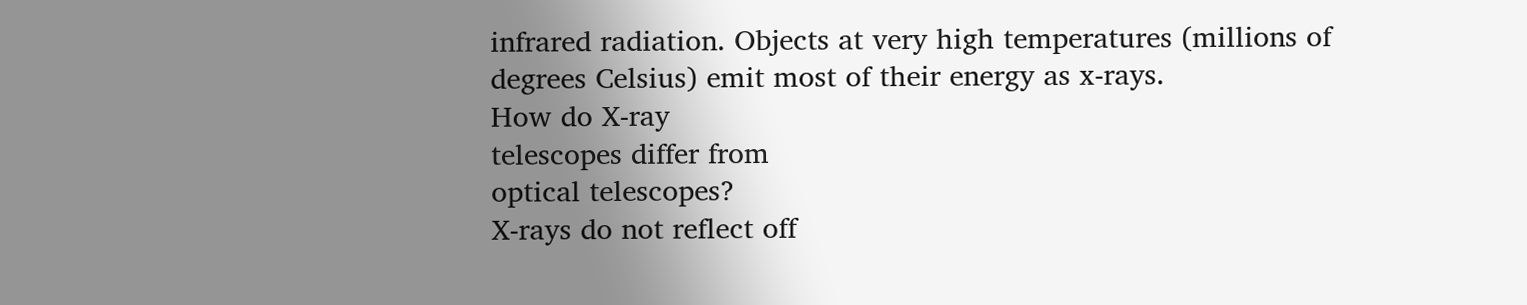infrared radiation. Objects at very high temperatures (millions of
degrees Celsius) emit most of their energy as x-rays.
How do X-ray
telescopes differ from
optical telescopes?
X-rays do not reflect off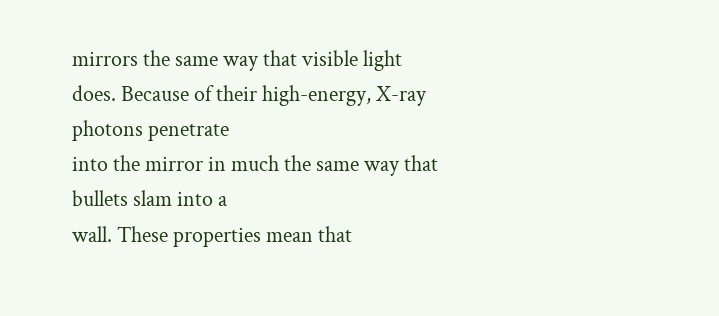mirrors the same way that visible light
does. Because of their high-energy, X-ray photons penetrate
into the mirror in much the same way that bullets slam into a
wall. These properties mean that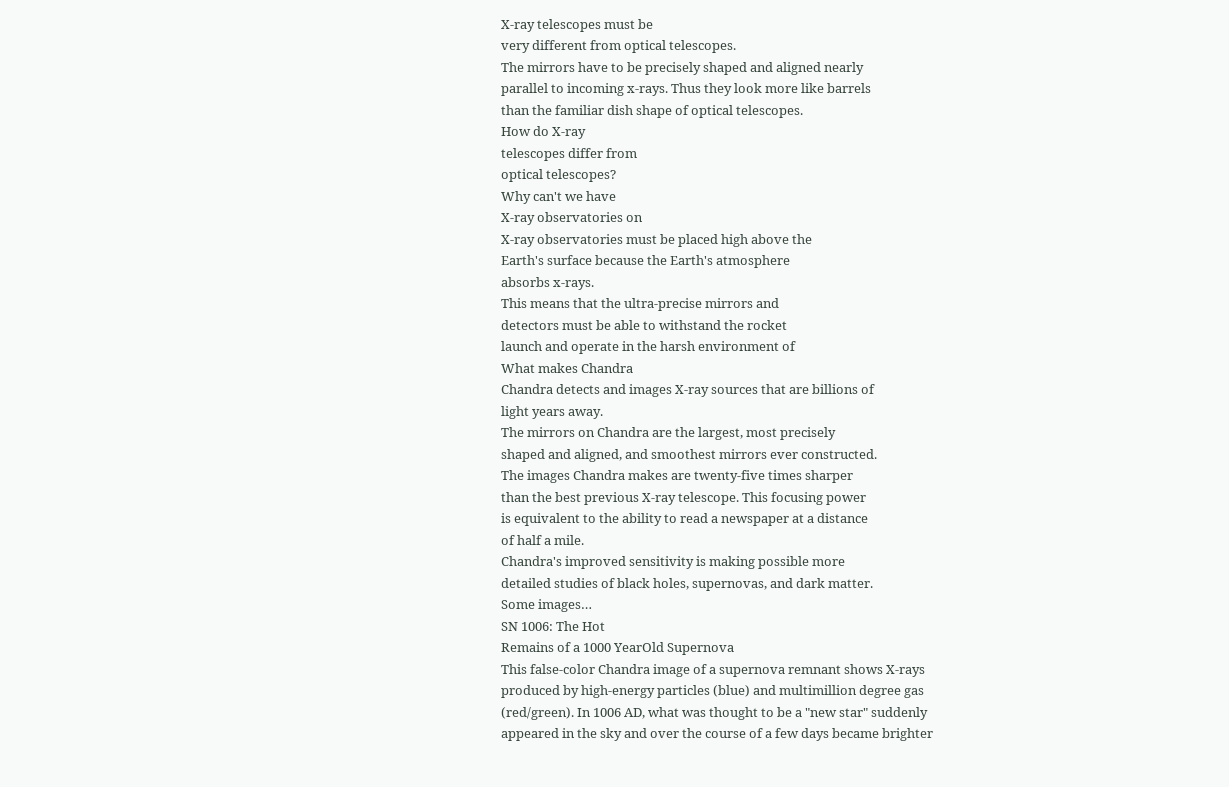X-ray telescopes must be
very different from optical telescopes.
The mirrors have to be precisely shaped and aligned nearly
parallel to incoming x-rays. Thus they look more like barrels
than the familiar dish shape of optical telescopes.
How do X-ray
telescopes differ from
optical telescopes?
Why can't we have
X-ray observatories on
X-ray observatories must be placed high above the
Earth's surface because the Earth's atmosphere
absorbs x-rays.
This means that the ultra-precise mirrors and
detectors must be able to withstand the rocket
launch and operate in the harsh environment of
What makes Chandra
Chandra detects and images X-ray sources that are billions of
light years away.
The mirrors on Chandra are the largest, most precisely
shaped and aligned, and smoothest mirrors ever constructed.
The images Chandra makes are twenty-five times sharper
than the best previous X-ray telescope. This focusing power
is equivalent to the ability to read a newspaper at a distance
of half a mile.
Chandra's improved sensitivity is making possible more
detailed studies of black holes, supernovas, and dark matter.
Some images…
SN 1006: The Hot
Remains of a 1000 YearOld Supernova
This false-color Chandra image of a supernova remnant shows X-rays
produced by high-energy particles (blue) and multimillion degree gas
(red/green). In 1006 AD, what was thought to be a "new star" suddenly
appeared in the sky and over the course of a few days became brighter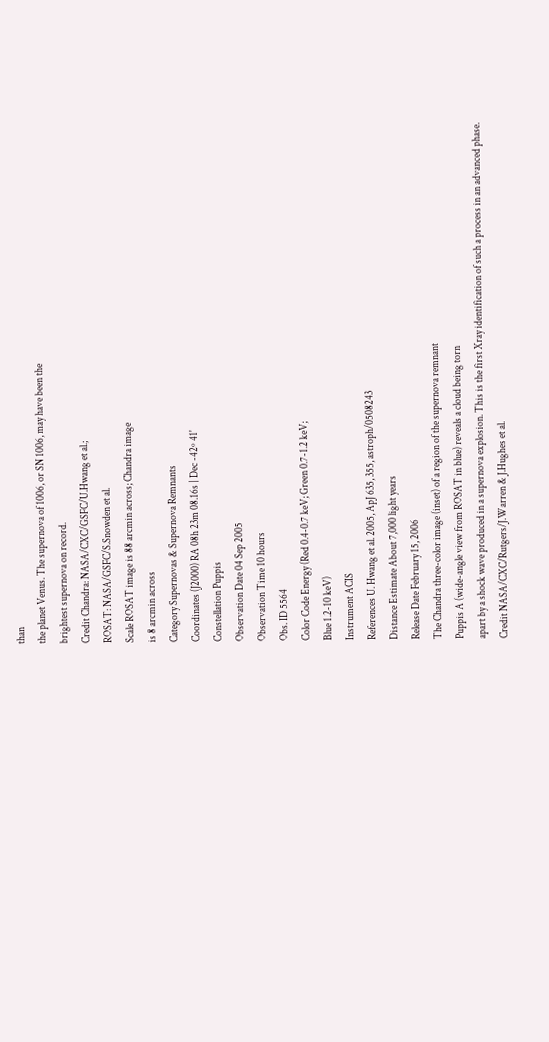than
the planet Venus. The supernova of 1006, or SN 1006, may have been the
brightest supernova on record.
Credit Chandra: NASA/CXC/GSFC/U.Hwang et al.;
ROSAT: NASA/GSFC/S.Snowden et al.
Scale ROSAT image is 88 arcmin across; Chandra image
is 8 arcmin across
Category Supernovas & Supernova Remnants
Coordinates (J2000) RA 08h 23m 08.16s | Dec -42º 41'
Constellation Puppis
Observation Date 04 Sep 2005
Observation Time 10 hours
Obs. ID 5564
Color Code Energy (Red 0.4-0.7 keV; Green 0.7-1.2 keV;
Blue 1.2-10 keV)
Instrument ACIS
References U. Hwang et al. 2005, ApJ 635, 355, astroph/0508243
Distance Estimate About 7,000 light years
Release Date February 15, 2006
The Chandra three-color image (inset) of a region of the supernova remnant
Puppis A (wide-angle view from ROSAT in blue) reveals a cloud being torn
apart by a shock wave produced in a supernova explosion. This is the first Xray identification of such a process in an advanced phase.
Credit NASA/CXC/Rutgers/J.Warren & J.Hughes et al.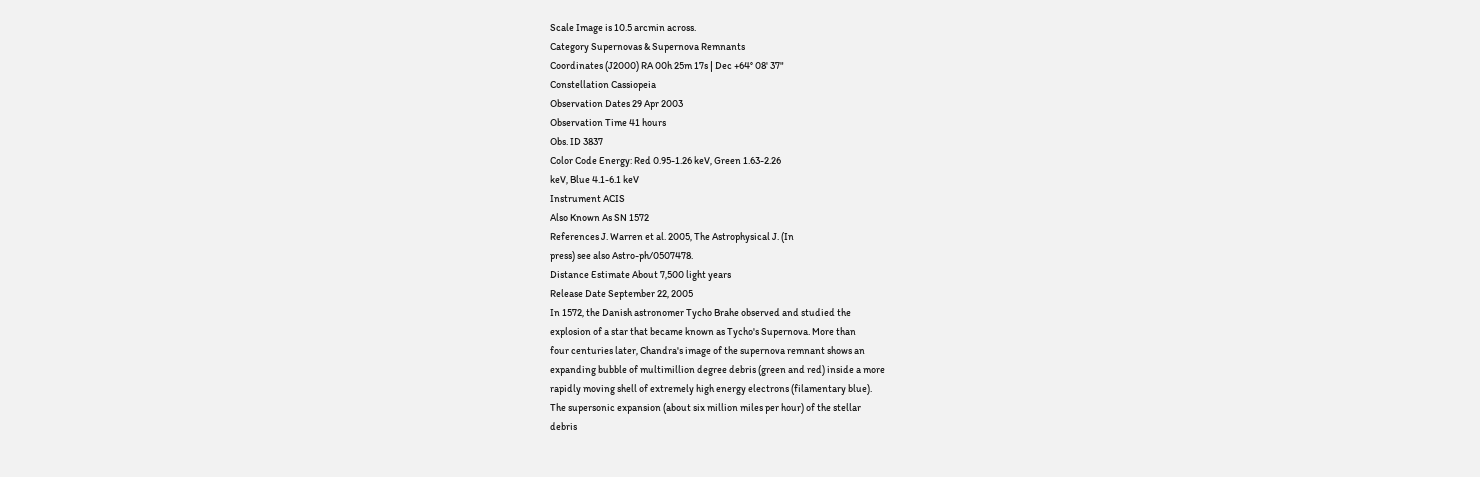Scale Image is 10.5 arcmin across.
Category Supernovas & Supernova Remnants
Coordinates (J2000) RA 00h 25m 17s | Dec +64° 08' 37"
Constellation Cassiopeia
Observation Dates 29 Apr 2003
Observation Time 41 hours
Obs. ID 3837
Color Code Energy: Red 0.95-1.26 keV, Green 1.63-2.26
keV, Blue 4.1-6.1 keV
Instrument ACIS
Also Known As SN 1572
References J. Warren et al. 2005, The Astrophysical J. (In
press) see also Astro-ph/0507478.
Distance Estimate About 7,500 light years
Release Date September 22, 2005
In 1572, the Danish astronomer Tycho Brahe observed and studied the
explosion of a star that became known as Tycho's Supernova. More than
four centuries later, Chandra's image of the supernova remnant shows an
expanding bubble of multimillion degree debris (green and red) inside a more
rapidly moving shell of extremely high energy electrons (filamentary blue).
The supersonic expansion (about six million miles per hour) of the stellar
debris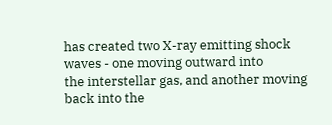has created two X-ray emitting shock waves - one moving outward into
the interstellar gas, and another moving back into the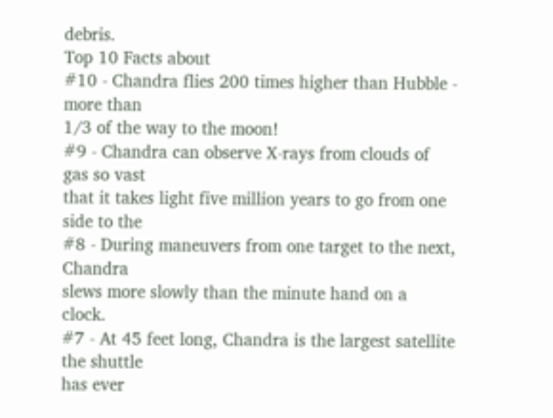debris.
Top 10 Facts about
#10 - Chandra flies 200 times higher than Hubble - more than
1/3 of the way to the moon!
#9 - Chandra can observe X-rays from clouds of gas so vast
that it takes light five million years to go from one side to the
#8 - During maneuvers from one target to the next, Chandra
slews more slowly than the minute hand on a clock.
#7 - At 45 feet long, Chandra is the largest satellite the shuttle
has ever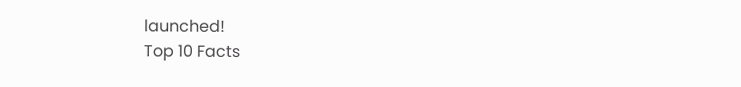launched!
Top 10 Facts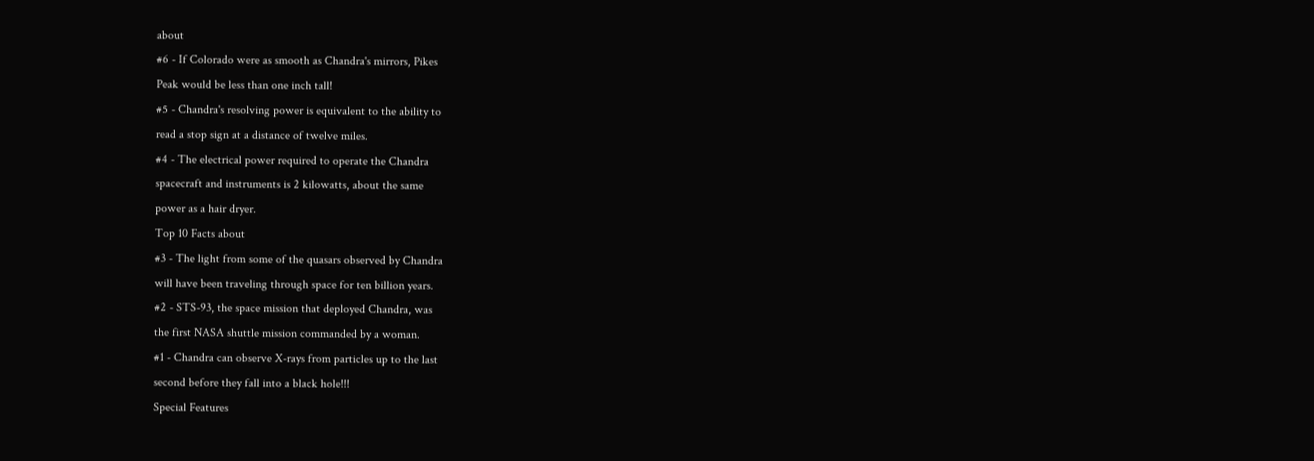about
#6 - If Colorado were as smooth as Chandra's mirrors, Pikes
Peak would be less than one inch tall!
#5 - Chandra's resolving power is equivalent to the ability to
read a stop sign at a distance of twelve miles.
#4 - The electrical power required to operate the Chandra
spacecraft and instruments is 2 kilowatts, about the same
power as a hair dryer.
Top 10 Facts about
#3 - The light from some of the quasars observed by Chandra
will have been traveling through space for ten billion years.
#2 - STS-93, the space mission that deployed Chandra, was
the first NASA shuttle mission commanded by a woman.
#1 - Chandra can observe X-rays from particles up to the last
second before they fall into a black hole!!!
Special Features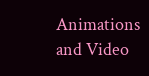Animations and Video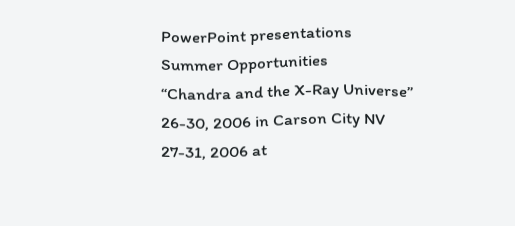PowerPoint presentations
Summer Opportunities
“Chandra and the X-Ray Universe”
26-30, 2006 in Carson City NV
27-31, 2006 at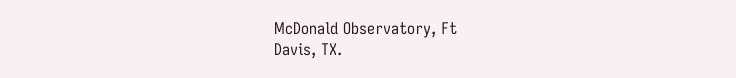McDonald Observatory, Ft
Davis, TX.